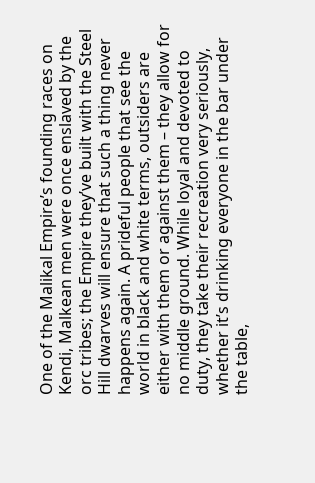One of the Malikal Empire’s founding races on Kendi, Malkean men were once enslaved by the orc tribes; the Empire they’ve built with the Steel Hill dwarves will ensure that such a thing never happens again. A prideful people that see the world in black and white terms, outsiders are either with them or against them – they allow for no middle ground. While loyal and devoted to duty, they take their recreation very seriously, whether it’s drinking everyone in the bar under the table,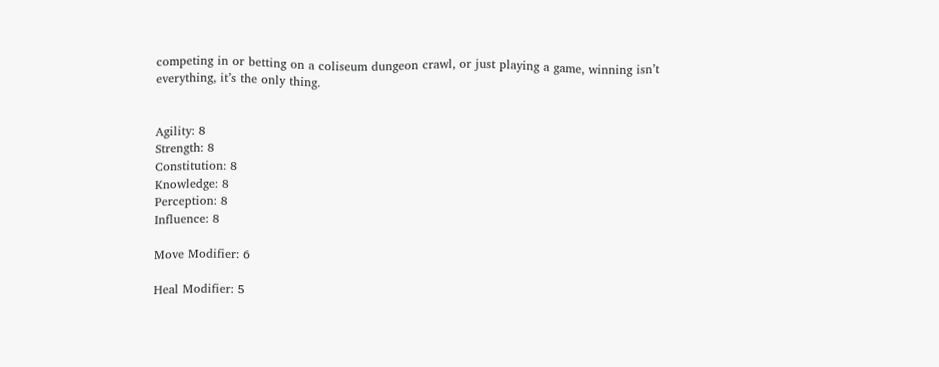competing in or betting on a coliseum dungeon crawl, or just playing a game, winning isn’t everything, it’s the only thing.


Agility: 8
Strength: 8
Constitution: 8
Knowledge: 8
Perception: 8
Influence: 8

Move Modifier: 6

Heal Modifier: 5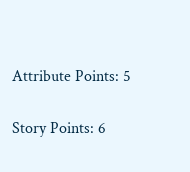Attribute Points: 5

Story Points: 6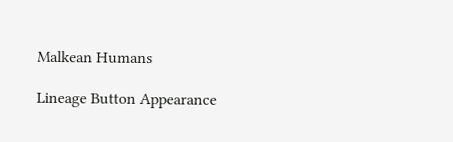Malkean Humans

Lineage Button Appearance